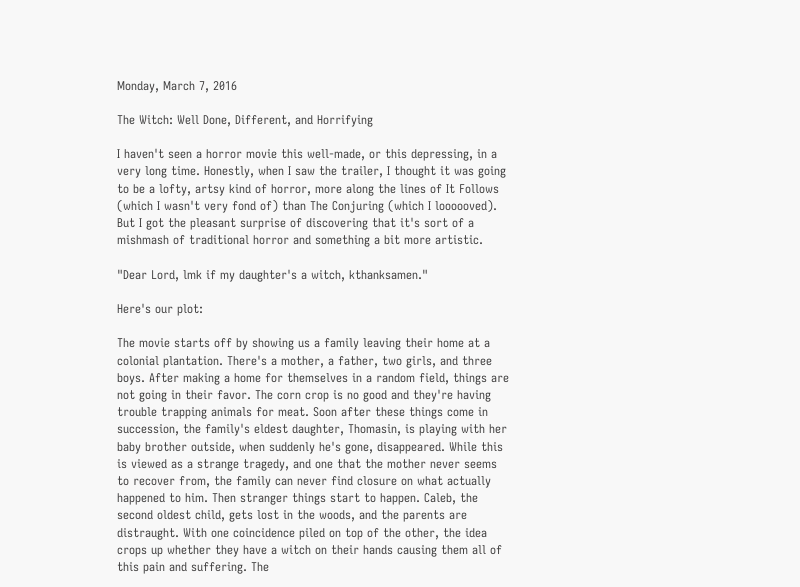Monday, March 7, 2016

The Witch: Well Done, Different, and Horrifying

I haven't seen a horror movie this well-made, or this depressing, in a very long time. Honestly, when I saw the trailer, I thought it was going to be a lofty, artsy kind of horror, more along the lines of It Follows (which I wasn't very fond of) than The Conjuring (which I loooooved). But I got the pleasant surprise of discovering that it's sort of a mishmash of traditional horror and something a bit more artistic.

"Dear Lord, lmk if my daughter's a witch, kthanksamen."

Here's our plot:

The movie starts off by showing us a family leaving their home at a colonial plantation. There's a mother, a father, two girls, and three boys. After making a home for themselves in a random field, things are not going in their favor. The corn crop is no good and they're having trouble trapping animals for meat. Soon after these things come in succession, the family's eldest daughter, Thomasin, is playing with her baby brother outside, when suddenly he's gone, disappeared. While this is viewed as a strange tragedy, and one that the mother never seems to recover from, the family can never find closure on what actually happened to him. Then stranger things start to happen. Caleb, the second oldest child, gets lost in the woods, and the parents are distraught. With one coincidence piled on top of the other, the idea crops up whether they have a witch on their hands causing them all of this pain and suffering. The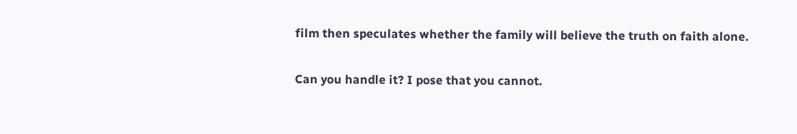film then speculates whether the family will believe the truth on faith alone.

Can you handle it? I pose that you cannot.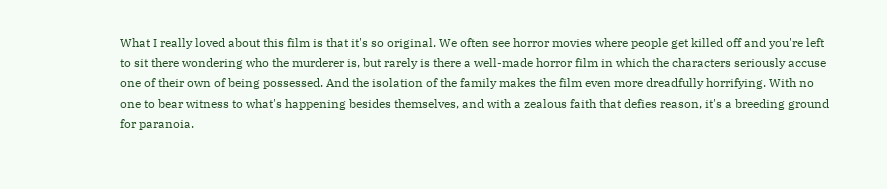What I really loved about this film is that it's so original. We often see horror movies where people get killed off and you're left to sit there wondering who the murderer is, but rarely is there a well-made horror film in which the characters seriously accuse one of their own of being possessed. And the isolation of the family makes the film even more dreadfully horrifying. With no one to bear witness to what's happening besides themselves, and with a zealous faith that defies reason, it's a breeding ground for paranoia.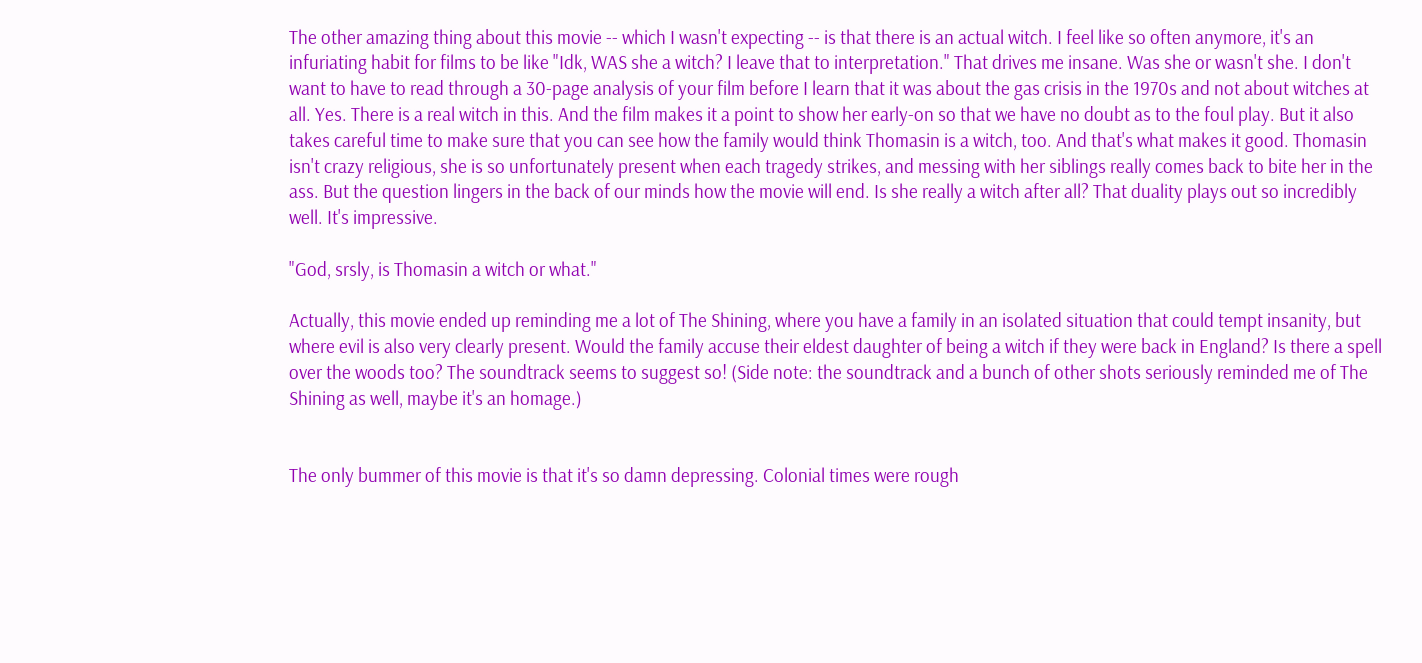The other amazing thing about this movie -- which I wasn't expecting -- is that there is an actual witch. I feel like so often anymore, it's an infuriating habit for films to be like "Idk, WAS she a witch? I leave that to interpretation." That drives me insane. Was she or wasn't she. I don't want to have to read through a 30-page analysis of your film before I learn that it was about the gas crisis in the 1970s and not about witches at all. Yes. There is a real witch in this. And the film makes it a point to show her early-on so that we have no doubt as to the foul play. But it also takes careful time to make sure that you can see how the family would think Thomasin is a witch, too. And that's what makes it good. Thomasin isn't crazy religious, she is so unfortunately present when each tragedy strikes, and messing with her siblings really comes back to bite her in the ass. But the question lingers in the back of our minds how the movie will end. Is she really a witch after all? That duality plays out so incredibly well. It's impressive.

"God, srsly, is Thomasin a witch or what."

Actually, this movie ended up reminding me a lot of The Shining, where you have a family in an isolated situation that could tempt insanity, but where evil is also very clearly present. Would the family accuse their eldest daughter of being a witch if they were back in England? Is there a spell over the woods too? The soundtrack seems to suggest so! (Side note: the soundtrack and a bunch of other shots seriously reminded me of The Shining as well, maybe it's an homage.)


The only bummer of this movie is that it's so damn depressing. Colonial times were rough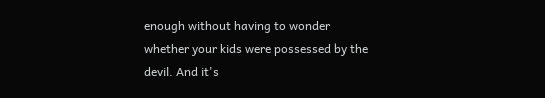enough without having to wonder whether your kids were possessed by the devil. And it's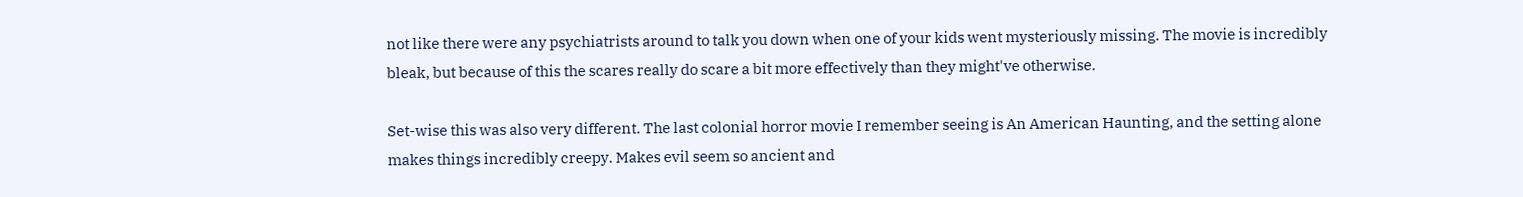not like there were any psychiatrists around to talk you down when one of your kids went mysteriously missing. The movie is incredibly bleak, but because of this the scares really do scare a bit more effectively than they might've otherwise.

Set-wise this was also very different. The last colonial horror movie I remember seeing is An American Haunting, and the setting alone makes things incredibly creepy. Makes evil seem so ancient and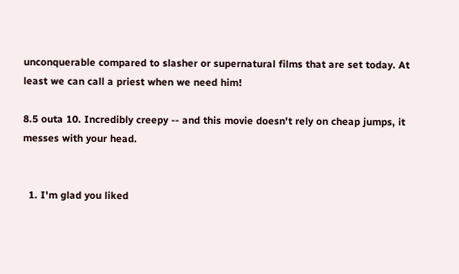unconquerable compared to slasher or supernatural films that are set today. At least we can call a priest when we need him!

8.5 outa 10. Incredibly creepy -- and this movie doesn't rely on cheap jumps, it messes with your head.


  1. I'm glad you liked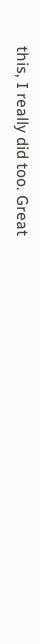this, I really did too. Great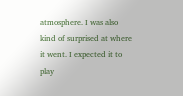atmosphere. I was also kind of surprised at where it went. I expected it to play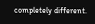completely different.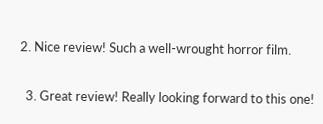2. Nice review! Such a well-wrought horror film.

  3. Great review! Really looking forward to this one!